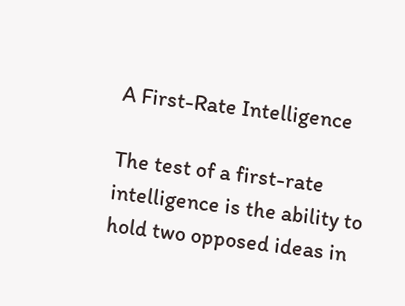A First-Rate Intelligence

The test of a first-rate intelligence is the ability to hold two opposed ideas in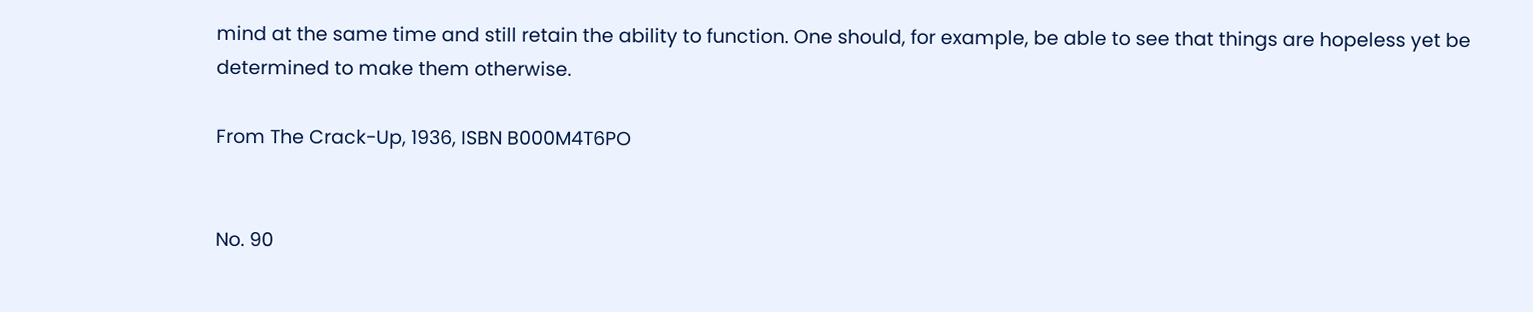mind at the same time and still retain the ability to function. One should, for example, be able to see that things are hopeless yet be determined to make them otherwise.

From The Crack-Up, 1936, ISBN B000M4T6PO


No. 90